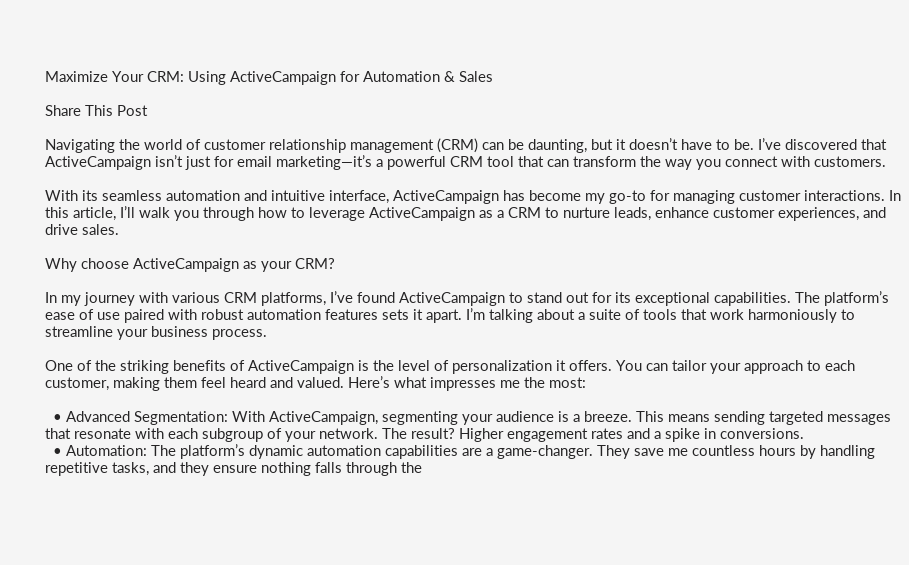Maximize Your CRM: Using ActiveCampaign for Automation & Sales

Share This Post

Navigating the world of customer relationship management (CRM) can be daunting, but it doesn’t have to be. I’ve discovered that ActiveCampaign isn’t just for email marketing—it’s a powerful CRM tool that can transform the way you connect with customers.

With its seamless automation and intuitive interface, ActiveCampaign has become my go-to for managing customer interactions. In this article, I’ll walk you through how to leverage ActiveCampaign as a CRM to nurture leads, enhance customer experiences, and drive sales.

Why choose ActiveCampaign as your CRM?

In my journey with various CRM platforms, I’ve found ActiveCampaign to stand out for its exceptional capabilities. The platform’s ease of use paired with robust automation features sets it apart. I’m talking about a suite of tools that work harmoniously to streamline your business process.

One of the striking benefits of ActiveCampaign is the level of personalization it offers. You can tailor your approach to each customer, making them feel heard and valued. Here’s what impresses me the most:

  • Advanced Segmentation: With ActiveCampaign, segmenting your audience is a breeze. This means sending targeted messages that resonate with each subgroup of your network. The result? Higher engagement rates and a spike in conversions.
  • Automation: The platform’s dynamic automation capabilities are a game-changer. They save me countless hours by handling repetitive tasks, and they ensure nothing falls through the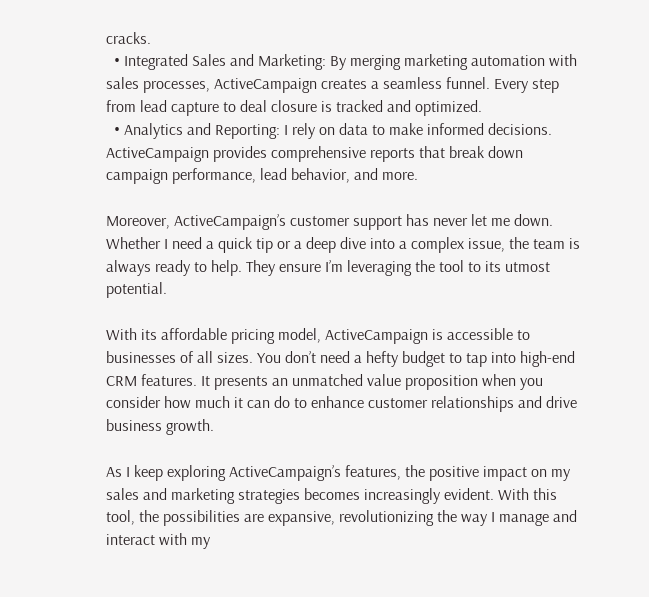cracks.
  • Integrated Sales and Marketing: By merging marketing automation with sales processes, ActiveCampaign creates a seamless funnel. Every step from lead capture to deal closure is tracked and optimized.
  • Analytics and Reporting: I rely on data to make informed decisions. ActiveCampaign provides comprehensive reports that break down campaign performance, lead behavior, and more.

Moreover, ActiveCampaign’s customer support has never let me down. Whether I need a quick tip or a deep dive into a complex issue, the team is always ready to help. They ensure I’m leveraging the tool to its utmost potential.

With its affordable pricing model, ActiveCampaign is accessible to businesses of all sizes. You don’t need a hefty budget to tap into high-end CRM features. It presents an unmatched value proposition when you consider how much it can do to enhance customer relationships and drive business growth.

As I keep exploring ActiveCampaign’s features, the positive impact on my sales and marketing strategies becomes increasingly evident. With this tool, the possibilities are expansive, revolutionizing the way I manage and interact with my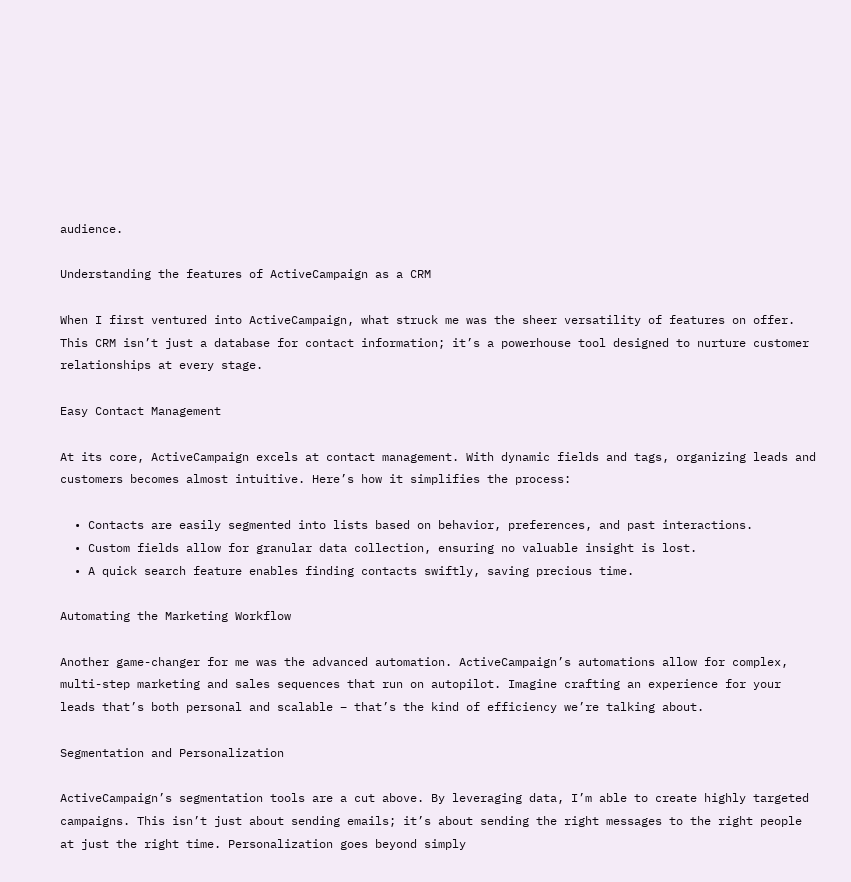audience.

Understanding the features of ActiveCampaign as a CRM

When I first ventured into ActiveCampaign, what struck me was the sheer versatility of features on offer. This CRM isn’t just a database for contact information; it’s a powerhouse tool designed to nurture customer relationships at every stage.

Easy Contact Management

At its core, ActiveCampaign excels at contact management. With dynamic fields and tags, organizing leads and customers becomes almost intuitive. Here’s how it simplifies the process:

  • Contacts are easily segmented into lists based on behavior, preferences, and past interactions.
  • Custom fields allow for granular data collection, ensuring no valuable insight is lost.
  • A quick search feature enables finding contacts swiftly, saving precious time.

Automating the Marketing Workflow

Another game-changer for me was the advanced automation. ActiveCampaign’s automations allow for complex, multi-step marketing and sales sequences that run on autopilot. Imagine crafting an experience for your leads that’s both personal and scalable – that’s the kind of efficiency we’re talking about.

Segmentation and Personalization

ActiveCampaign’s segmentation tools are a cut above. By leveraging data, I’m able to create highly targeted campaigns. This isn’t just about sending emails; it’s about sending the right messages to the right people at just the right time. Personalization goes beyond simply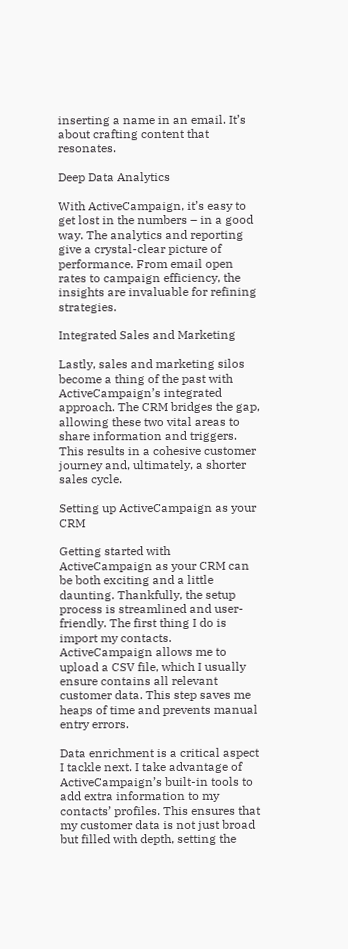inserting a name in an email. It’s about crafting content that resonates.

Deep Data Analytics

With ActiveCampaign, it’s easy to get lost in the numbers – in a good way. The analytics and reporting give a crystal-clear picture of performance. From email open rates to campaign efficiency, the insights are invaluable for refining strategies.

Integrated Sales and Marketing

Lastly, sales and marketing silos become a thing of the past with ActiveCampaign’s integrated approach. The CRM bridges the gap, allowing these two vital areas to share information and triggers. This results in a cohesive customer journey and, ultimately, a shorter sales cycle.

Setting up ActiveCampaign as your CRM

Getting started with ActiveCampaign as your CRM can be both exciting and a little daunting. Thankfully, the setup process is streamlined and user-friendly. The first thing I do is import my contacts. ActiveCampaign allows me to upload a CSV file, which I usually ensure contains all relevant customer data. This step saves me heaps of time and prevents manual entry errors.

Data enrichment is a critical aspect I tackle next. I take advantage of ActiveCampaign’s built-in tools to add extra information to my contacts’ profiles. This ensures that my customer data is not just broad but filled with depth, setting the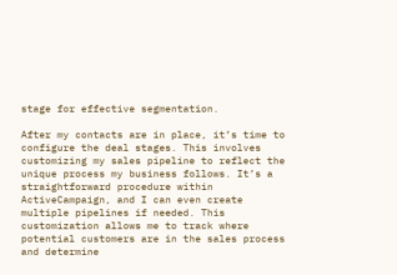stage for effective segmentation.

After my contacts are in place, it’s time to configure the deal stages. This involves customizing my sales pipeline to reflect the unique process my business follows. It’s a straightforward procedure within ActiveCampaign, and I can even create multiple pipelines if needed. This customization allows me to track where potential customers are in the sales process and determine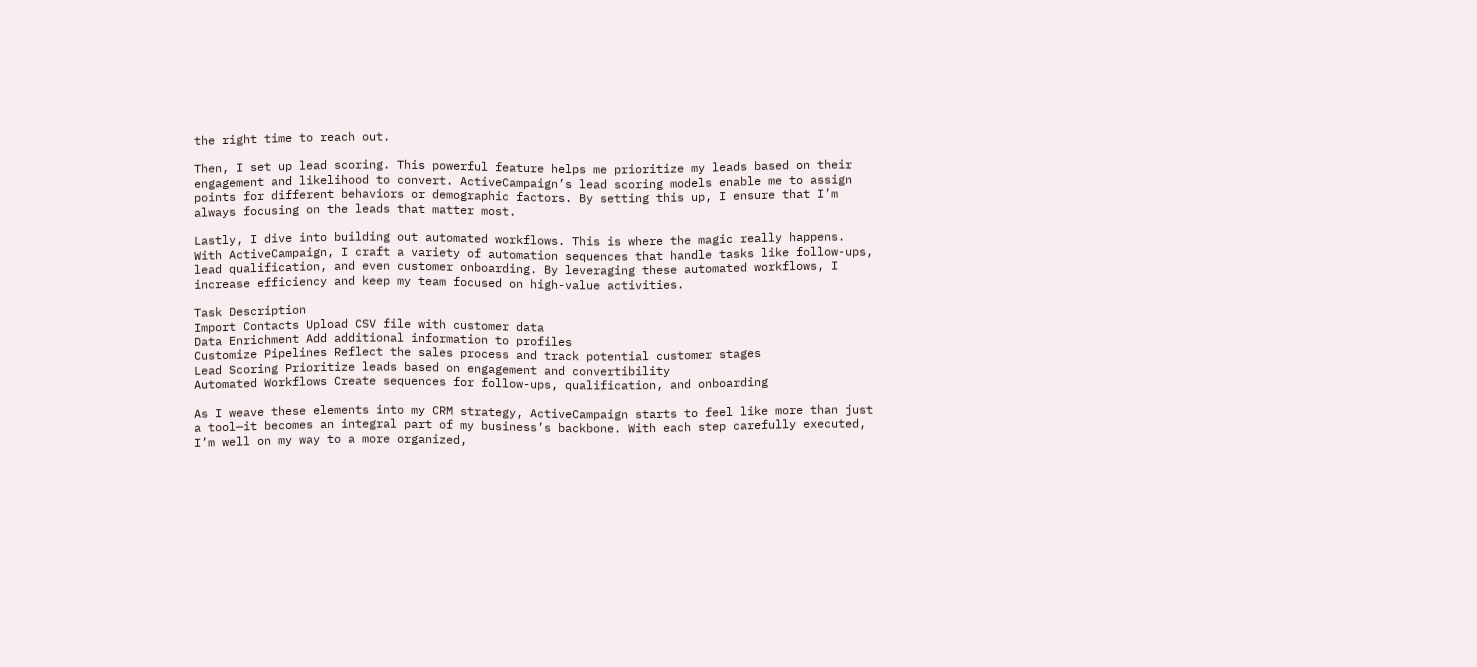the right time to reach out.

Then, I set up lead scoring. This powerful feature helps me prioritize my leads based on their engagement and likelihood to convert. ActiveCampaign’s lead scoring models enable me to assign points for different behaviors or demographic factors. By setting this up, I ensure that I’m always focusing on the leads that matter most.

Lastly, I dive into building out automated workflows. This is where the magic really happens. With ActiveCampaign, I craft a variety of automation sequences that handle tasks like follow-ups, lead qualification, and even customer onboarding. By leveraging these automated workflows, I increase efficiency and keep my team focused on high-value activities.

Task Description
Import Contacts Upload CSV file with customer data
Data Enrichment Add additional information to profiles
Customize Pipelines Reflect the sales process and track potential customer stages
Lead Scoring Prioritize leads based on engagement and convertibility
Automated Workflows Create sequences for follow-ups, qualification, and onboarding

As I weave these elements into my CRM strategy, ActiveCampaign starts to feel like more than just a tool—it becomes an integral part of my business’s backbone. With each step carefully executed, I’m well on my way to a more organized,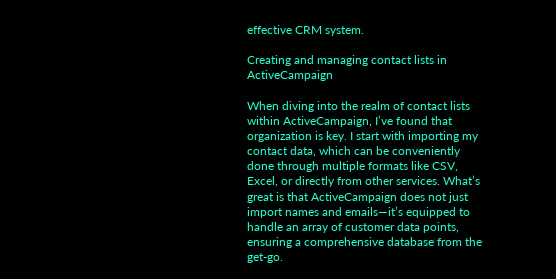effective CRM system.

Creating and managing contact lists in ActiveCampaign

When diving into the realm of contact lists within ActiveCampaign, I’ve found that organization is key. I start with importing my contact data, which can be conveniently done through multiple formats like CSV, Excel, or directly from other services. What’s great is that ActiveCampaign does not just import names and emails—it’s equipped to handle an array of customer data points, ensuring a comprehensive database from the get-go.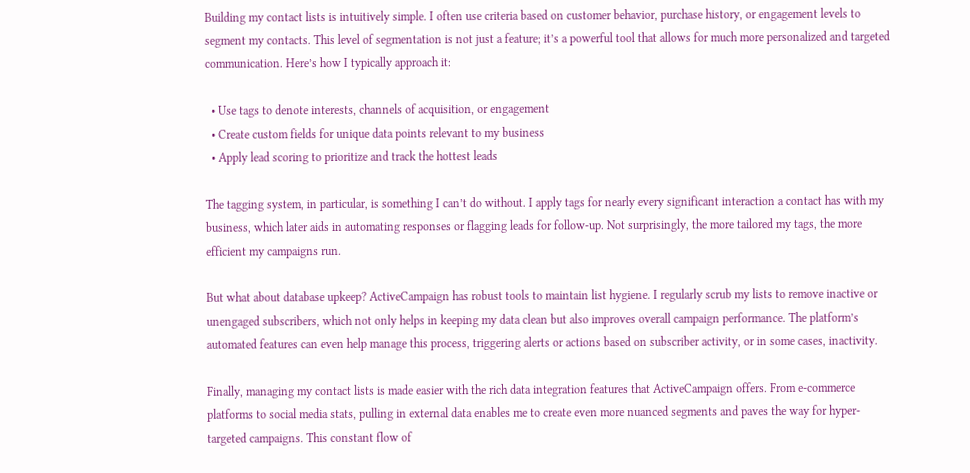Building my contact lists is intuitively simple. I often use criteria based on customer behavior, purchase history, or engagement levels to segment my contacts. This level of segmentation is not just a feature; it’s a powerful tool that allows for much more personalized and targeted communication. Here’s how I typically approach it:

  • Use tags to denote interests, channels of acquisition, or engagement
  • Create custom fields for unique data points relevant to my business
  • Apply lead scoring to prioritize and track the hottest leads

The tagging system, in particular, is something I can’t do without. I apply tags for nearly every significant interaction a contact has with my business, which later aids in automating responses or flagging leads for follow-up. Not surprisingly, the more tailored my tags, the more efficient my campaigns run.

But what about database upkeep? ActiveCampaign has robust tools to maintain list hygiene. I regularly scrub my lists to remove inactive or unengaged subscribers, which not only helps in keeping my data clean but also improves overall campaign performance. The platform’s automated features can even help manage this process, triggering alerts or actions based on subscriber activity, or in some cases, inactivity.

Finally, managing my contact lists is made easier with the rich data integration features that ActiveCampaign offers. From e-commerce platforms to social media stats, pulling in external data enables me to create even more nuanced segments and paves the way for hyper-targeted campaigns. This constant flow of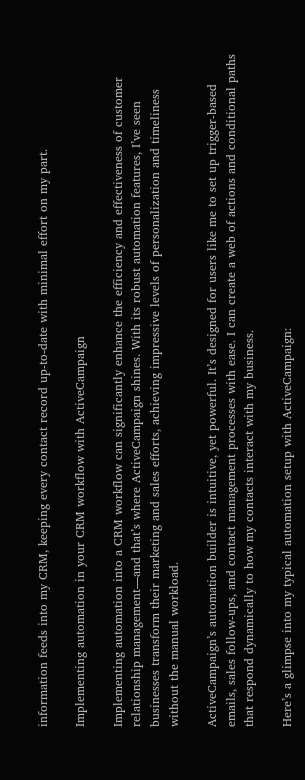information feeds into my CRM, keeping every contact record up-to-date with minimal effort on my part.

Implementing automation in your CRM workflow with ActiveCampaign

Implementing automation into a CRM workflow can significantly enhance the efficiency and effectiveness of customer relationship management—and that’s where ActiveCampaign shines. With its robust automation features, I’ve seen businesses transform their marketing and sales efforts, achieving impressive levels of personalization and timeliness without the manual workload.

ActiveCampaign’s automation builder is intuitive, yet powerful. It’s designed for users like me to set up trigger-based emails, sales follow-ups, and contact management processes with ease. I can create a web of actions and conditional paths that respond dynamically to how my contacts interact with my business.

Here’s a glimpse into my typical automation setup with ActiveCampaign: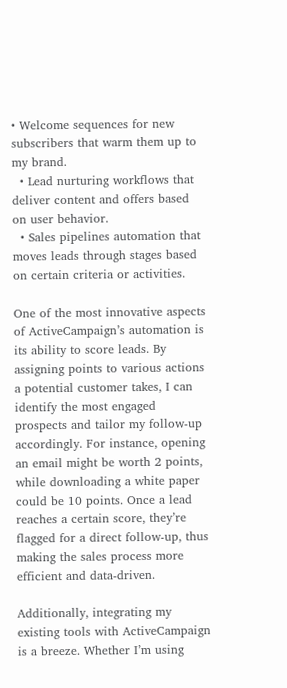• Welcome sequences for new subscribers that warm them up to my brand.
  • Lead nurturing workflows that deliver content and offers based on user behavior.
  • Sales pipelines automation that moves leads through stages based on certain criteria or activities.

One of the most innovative aspects of ActiveCampaign’s automation is its ability to score leads. By assigning points to various actions a potential customer takes, I can identify the most engaged prospects and tailor my follow-up accordingly. For instance, opening an email might be worth 2 points, while downloading a white paper could be 10 points. Once a lead reaches a certain score, they’re flagged for a direct follow-up, thus making the sales process more efficient and data-driven.

Additionally, integrating my existing tools with ActiveCampaign is a breeze. Whether I’m using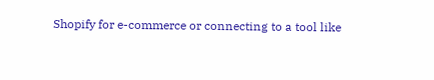Shopify for e-commerce or connecting to a tool like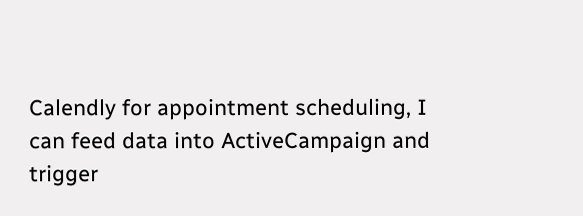Calendly for appointment scheduling, I can feed data into ActiveCampaign and trigger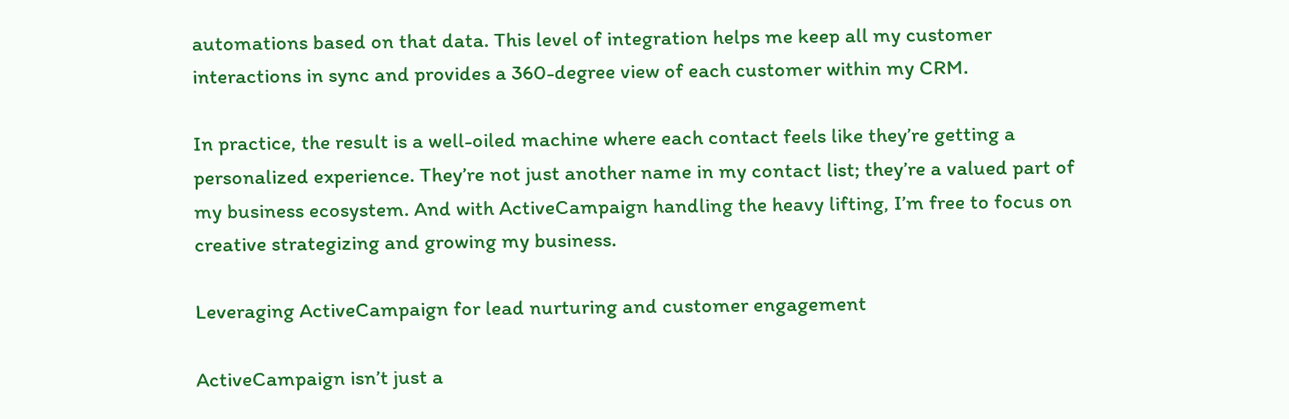automations based on that data. This level of integration helps me keep all my customer interactions in sync and provides a 360-degree view of each customer within my CRM.

In practice, the result is a well-oiled machine where each contact feels like they’re getting a personalized experience. They’re not just another name in my contact list; they’re a valued part of my business ecosystem. And with ActiveCampaign handling the heavy lifting, I’m free to focus on creative strategizing and growing my business.

Leveraging ActiveCampaign for lead nurturing and customer engagement

ActiveCampaign isn’t just a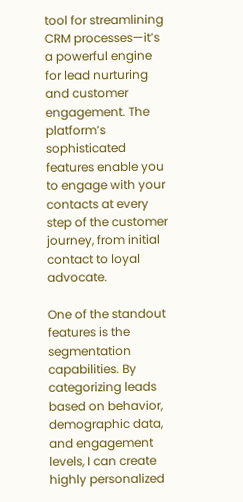tool for streamlining CRM processes—it’s a powerful engine for lead nurturing and customer engagement. The platform’s sophisticated features enable you to engage with your contacts at every step of the customer journey, from initial contact to loyal advocate.

One of the standout features is the segmentation capabilities. By categorizing leads based on behavior, demographic data, and engagement levels, I can create highly personalized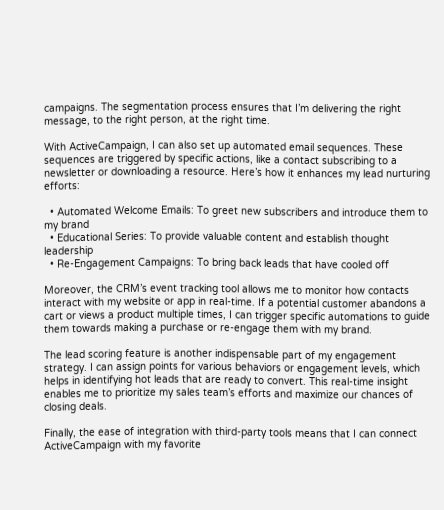campaigns. The segmentation process ensures that I’m delivering the right message, to the right person, at the right time.

With ActiveCampaign, I can also set up automated email sequences. These sequences are triggered by specific actions, like a contact subscribing to a newsletter or downloading a resource. Here’s how it enhances my lead nurturing efforts:

  • Automated Welcome Emails: To greet new subscribers and introduce them to my brand
  • Educational Series: To provide valuable content and establish thought leadership
  • Re-Engagement Campaigns: To bring back leads that have cooled off

Moreover, the CRM’s event tracking tool allows me to monitor how contacts interact with my website or app in real-time. If a potential customer abandons a cart or views a product multiple times, I can trigger specific automations to guide them towards making a purchase or re-engage them with my brand.

The lead scoring feature is another indispensable part of my engagement strategy. I can assign points for various behaviors or engagement levels, which helps in identifying hot leads that are ready to convert. This real-time insight enables me to prioritize my sales team’s efforts and maximize our chances of closing deals.

Finally, the ease of integration with third-party tools means that I can connect ActiveCampaign with my favorite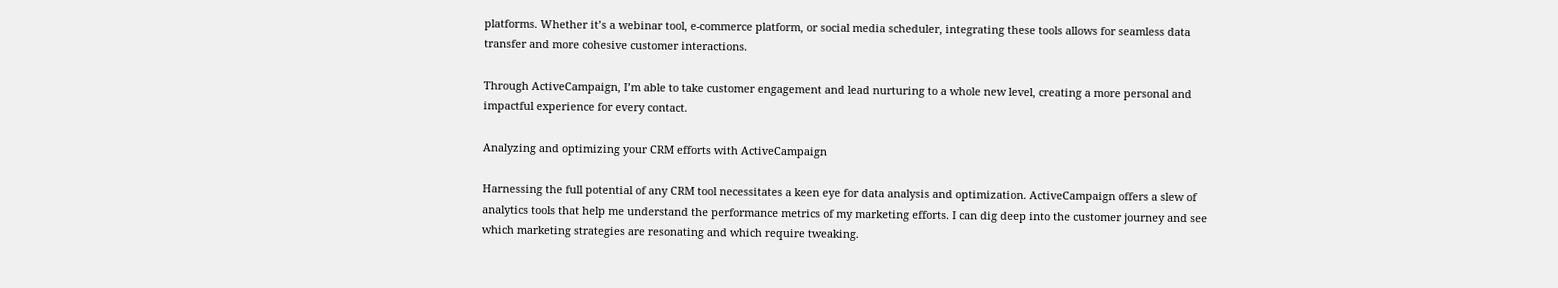platforms. Whether it’s a webinar tool, e-commerce platform, or social media scheduler, integrating these tools allows for seamless data transfer and more cohesive customer interactions.

Through ActiveCampaign, I’m able to take customer engagement and lead nurturing to a whole new level, creating a more personal and impactful experience for every contact.

Analyzing and optimizing your CRM efforts with ActiveCampaign

Harnessing the full potential of any CRM tool necessitates a keen eye for data analysis and optimization. ActiveCampaign offers a slew of analytics tools that help me understand the performance metrics of my marketing efforts. I can dig deep into the customer journey and see which marketing strategies are resonating and which require tweaking.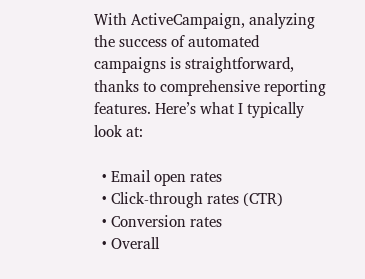With ActiveCampaign, analyzing the success of automated campaigns is straightforward, thanks to comprehensive reporting features. Here’s what I typically look at:

  • Email open rates
  • Click-through rates (CTR)
  • Conversion rates
  • Overall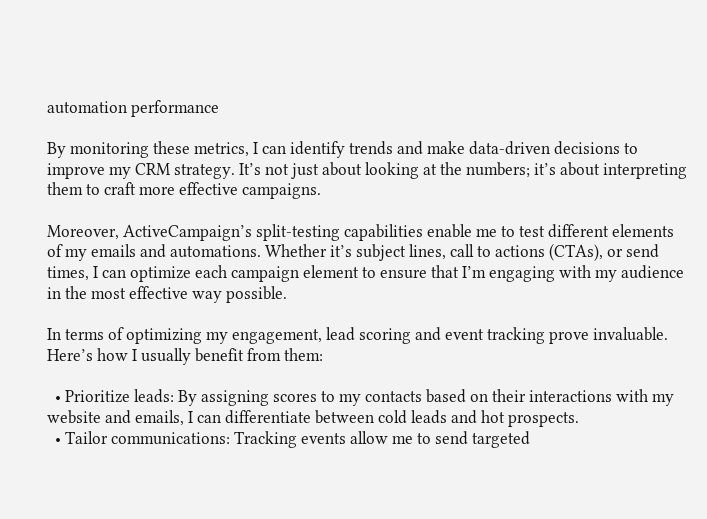automation performance

By monitoring these metrics, I can identify trends and make data-driven decisions to improve my CRM strategy. It’s not just about looking at the numbers; it’s about interpreting them to craft more effective campaigns.

Moreover, ActiveCampaign’s split-testing capabilities enable me to test different elements of my emails and automations. Whether it’s subject lines, call to actions (CTAs), or send times, I can optimize each campaign element to ensure that I’m engaging with my audience in the most effective way possible.

In terms of optimizing my engagement, lead scoring and event tracking prove invaluable. Here’s how I usually benefit from them:

  • Prioritize leads: By assigning scores to my contacts based on their interactions with my website and emails, I can differentiate between cold leads and hot prospects.
  • Tailor communications: Tracking events allow me to send targeted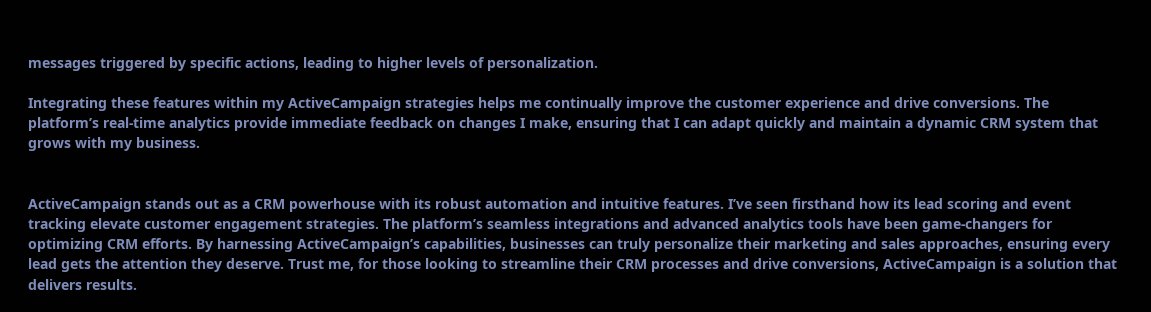messages triggered by specific actions, leading to higher levels of personalization.

Integrating these features within my ActiveCampaign strategies helps me continually improve the customer experience and drive conversions. The platform’s real-time analytics provide immediate feedback on changes I make, ensuring that I can adapt quickly and maintain a dynamic CRM system that grows with my business.


ActiveCampaign stands out as a CRM powerhouse with its robust automation and intuitive features. I’ve seen firsthand how its lead scoring and event tracking elevate customer engagement strategies. The platform’s seamless integrations and advanced analytics tools have been game-changers for optimizing CRM efforts. By harnessing ActiveCampaign’s capabilities, businesses can truly personalize their marketing and sales approaches, ensuring every lead gets the attention they deserve. Trust me, for those looking to streamline their CRM processes and drive conversions, ActiveCampaign is a solution that delivers results.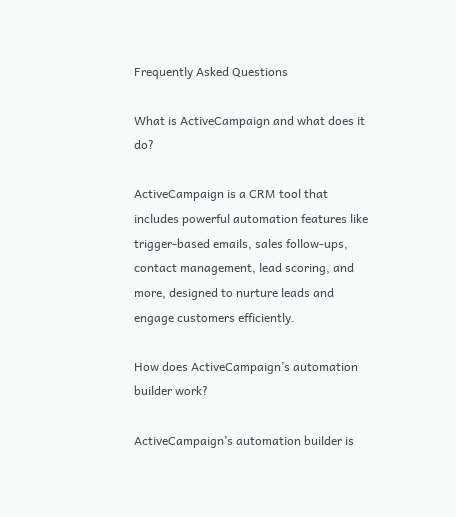Frequently Asked Questions

What is ActiveCampaign and what does it do?

ActiveCampaign is a CRM tool that includes powerful automation features like trigger-based emails, sales follow-ups, contact management, lead scoring, and more, designed to nurture leads and engage customers efficiently.

How does ActiveCampaign’s automation builder work?

ActiveCampaign’s automation builder is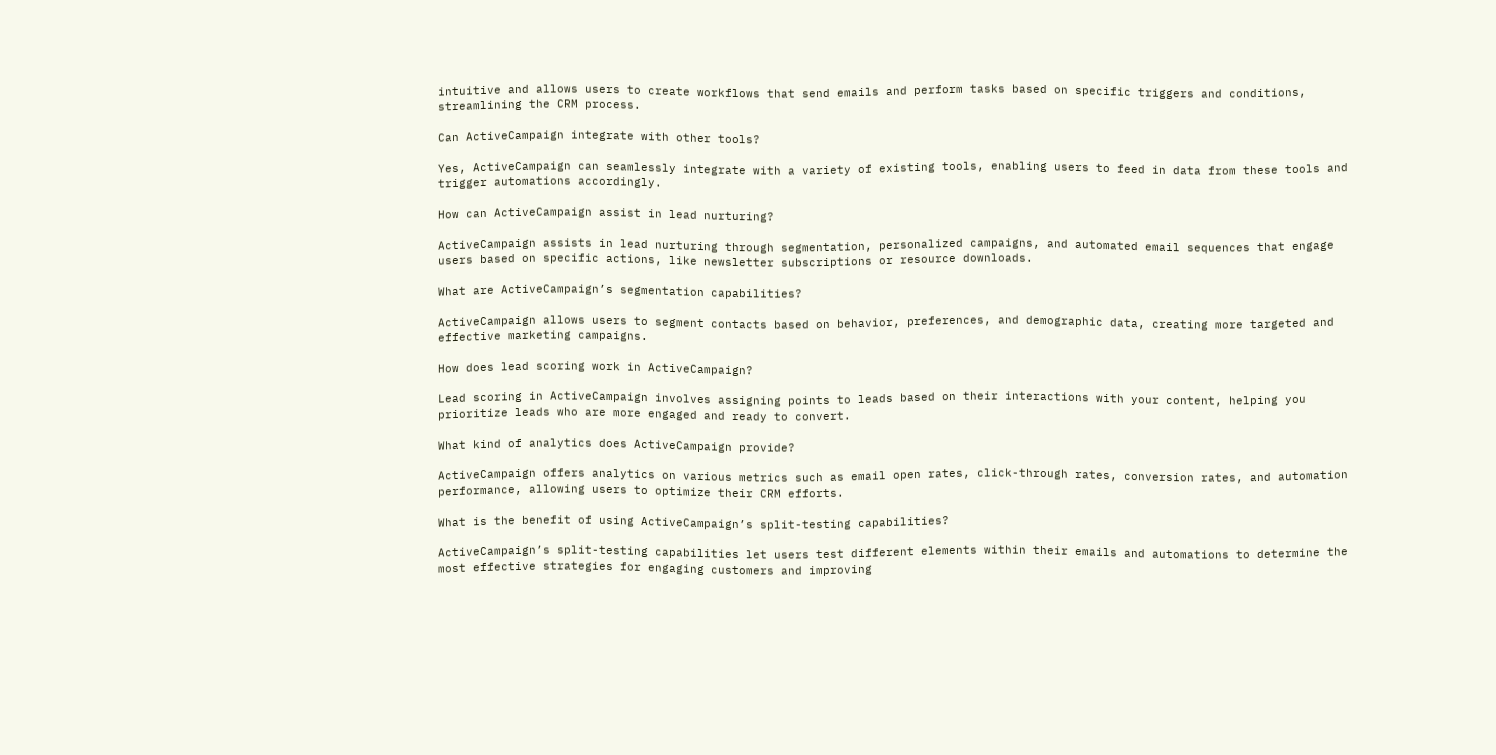intuitive and allows users to create workflows that send emails and perform tasks based on specific triggers and conditions, streamlining the CRM process.

Can ActiveCampaign integrate with other tools?

Yes, ActiveCampaign can seamlessly integrate with a variety of existing tools, enabling users to feed in data from these tools and trigger automations accordingly.

How can ActiveCampaign assist in lead nurturing?

ActiveCampaign assists in lead nurturing through segmentation, personalized campaigns, and automated email sequences that engage users based on specific actions, like newsletter subscriptions or resource downloads.

What are ActiveCampaign’s segmentation capabilities?

ActiveCampaign allows users to segment contacts based on behavior, preferences, and demographic data, creating more targeted and effective marketing campaigns.

How does lead scoring work in ActiveCampaign?

Lead scoring in ActiveCampaign involves assigning points to leads based on their interactions with your content, helping you prioritize leads who are more engaged and ready to convert.

What kind of analytics does ActiveCampaign provide?

ActiveCampaign offers analytics on various metrics such as email open rates, click-through rates, conversion rates, and automation performance, allowing users to optimize their CRM efforts.

What is the benefit of using ActiveCampaign’s split-testing capabilities?

ActiveCampaign’s split-testing capabilities let users test different elements within their emails and automations to determine the most effective strategies for engaging customers and improving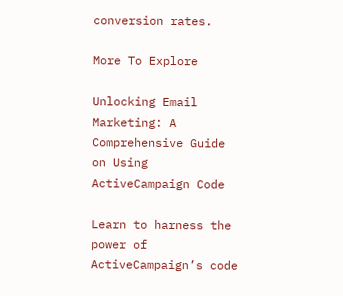conversion rates.

More To Explore

Unlocking Email Marketing: A Comprehensive Guide on Using ActiveCampaign Code

Learn to harness the power of ActiveCampaign’s code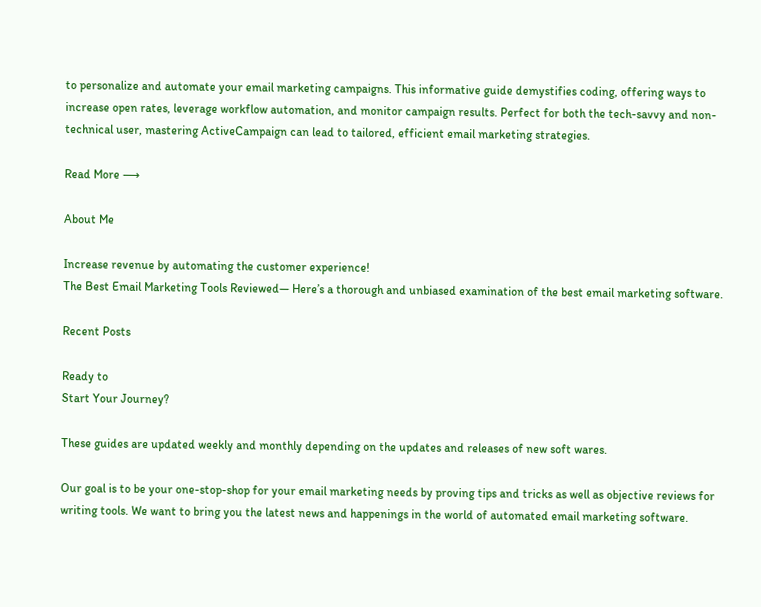to personalize and automate your email marketing campaigns. This informative guide demystifies coding, offering ways to increase open rates, leverage workflow automation, and monitor campaign results. Perfect for both the tech-savvy and non-technical user, mastering ActiveCampaign can lead to tailored, efficient email marketing strategies.

Read More ⟶

About Me

Increase revenue by automating the customer experience!
The Best Email Marketing Tools Reviewed— Here’s a thorough and unbiased examination of the best email marketing software.

Recent Posts

Ready to
Start Your Journey?

These guides are updated weekly and monthly depending on the updates and releases of new soft wares.

Our goal is to be your one-stop-shop for your email marketing needs by proving tips and tricks as well as objective reviews for writing tools. We want to bring you the latest news and happenings in the world of automated email marketing software.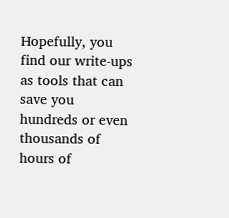Hopefully, you find our write-ups as tools that can save you hundreds or even thousands of hours of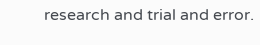research and trial and error.